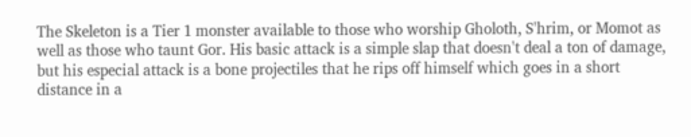The Skeleton is a Tier 1 monster available to those who worship Gholoth, S'hrim, or Momot as well as those who taunt Gor. His basic attack is a simple slap that doesn't deal a ton of damage, but his especial attack is a bone projectiles that he rips off himself which goes in a short distance in a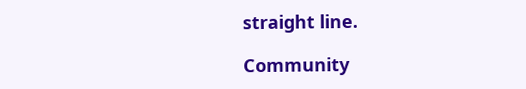straight line.

Community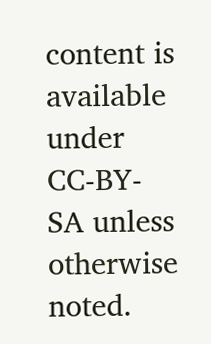content is available under CC-BY-SA unless otherwise noted.